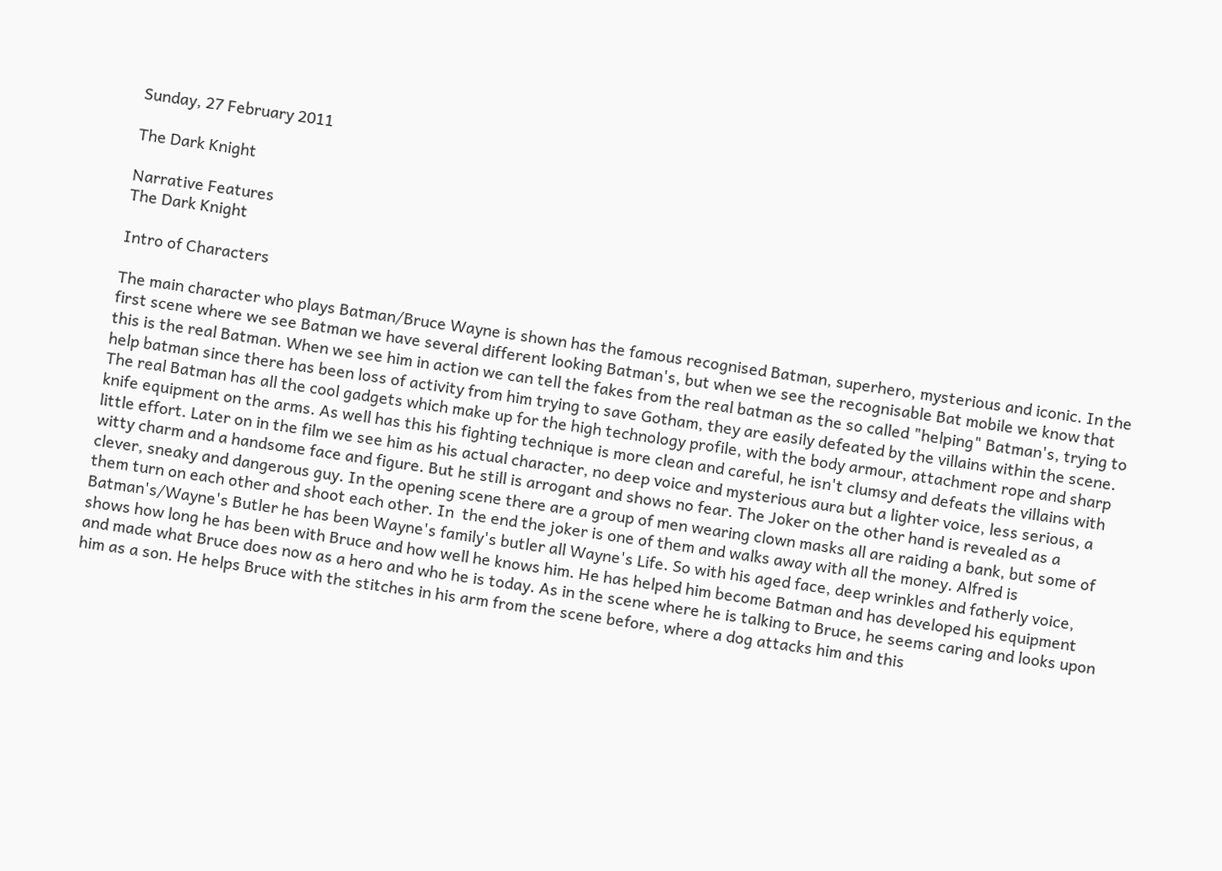Sunday, 27 February 2011

The Dark Knight

Narrative Features
The Dark Knight

Intro of Characters

The main character who plays Batman/Bruce Wayne is shown has the famous recognised Batman, superhero, mysterious and iconic. In the first scene where we see Batman we have several different looking Batman's, but when we see the recognisable Bat mobile we know that this is the real Batman. When we see him in action we can tell the fakes from the real batman as the so called "helping" Batman's, trying to help batman since there has been loss of activity from him trying to save Gotham, they are easily defeated by the villains within the scene. The real Batman has all the cool gadgets which make up for the high technology profile, with the body armour, attachment rope and sharp knife equipment on the arms. As well has this his fighting technique is more clean and careful, he isn't clumsy and defeats the villains with little effort. Later on in the film we see him as his actual character, no deep voice and mysterious aura but a lighter voice, less serious, a witty charm and a handsome face and figure. But he still is arrogant and shows no fear. The Joker on the other hand is revealed as a clever, sneaky and dangerous guy. In the opening scene there are a group of men wearing clown masks all are raiding a bank, but some of them turn on each other and shoot each other. In  the end the joker is one of them and walks away with all the money. Alfred is Batman's/Wayne's Butler he has been Wayne's family's butler all Wayne's Life. So with his aged face, deep wrinkles and fatherly voice, shows how long he has been with Bruce and how well he knows him. He has helped him become Batman and has developed his equipment and made what Bruce does now as a hero and who he is today. As in the scene where he is talking to Bruce, he seems caring and looks upon him as a son. He helps Bruce with the stitches in his arm from the scene before, where a dog attacks him and this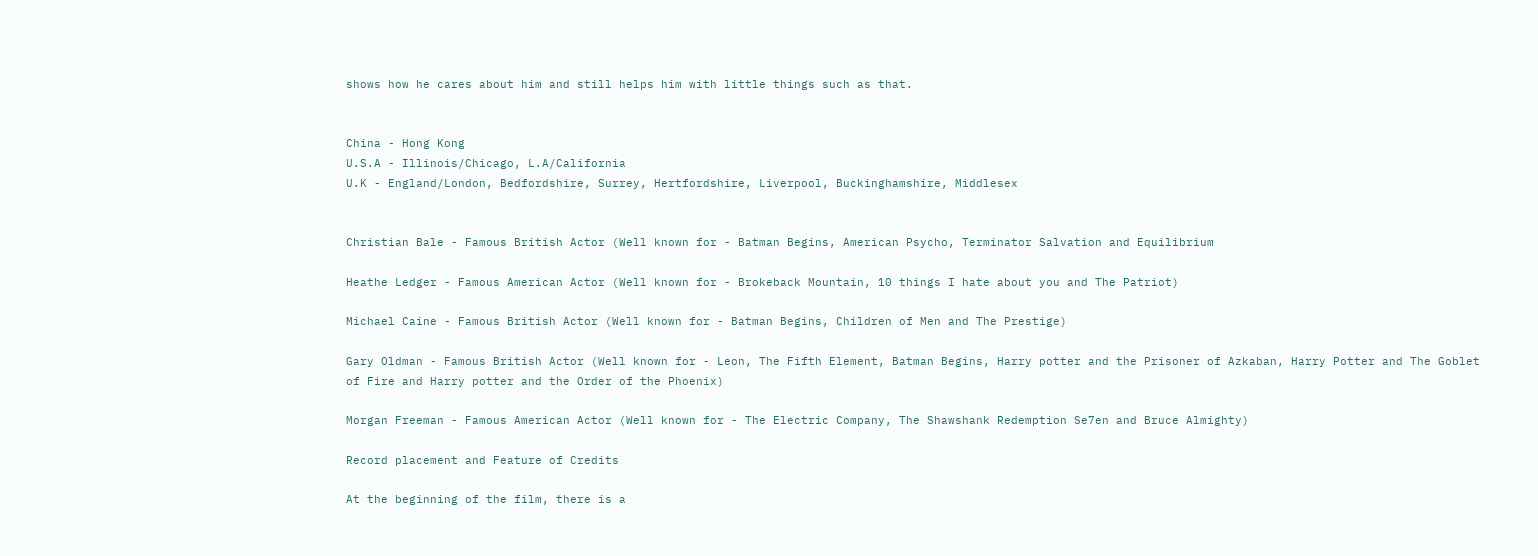shows how he cares about him and still helps him with little things such as that.


China - Hong Kong
U.S.A - Illinois/Chicago, L.A/California
U.K - England/London, Bedfordshire, Surrey, Hertfordshire, Liverpool, Buckinghamshire, Middlesex


Christian Bale - Famous British Actor (Well known for - Batman Begins, American Psycho, Terminator Salvation and Equilibrium

Heathe Ledger - Famous American Actor (Well known for - Brokeback Mountain, 10 things I hate about you and The Patriot)

Michael Caine - Famous British Actor (Well known for - Batman Begins, Children of Men and The Prestige)

Gary Oldman - Famous British Actor (Well known for - Leon, The Fifth Element, Batman Begins, Harry potter and the Prisoner of Azkaban, Harry Potter and The Goblet of Fire and Harry potter and the Order of the Phoenix)

Morgan Freeman - Famous American Actor (Well known for - The Electric Company, The Shawshank Redemption Se7en and Bruce Almighty)

Record placement and Feature of Credits

At the beginning of the film, there is a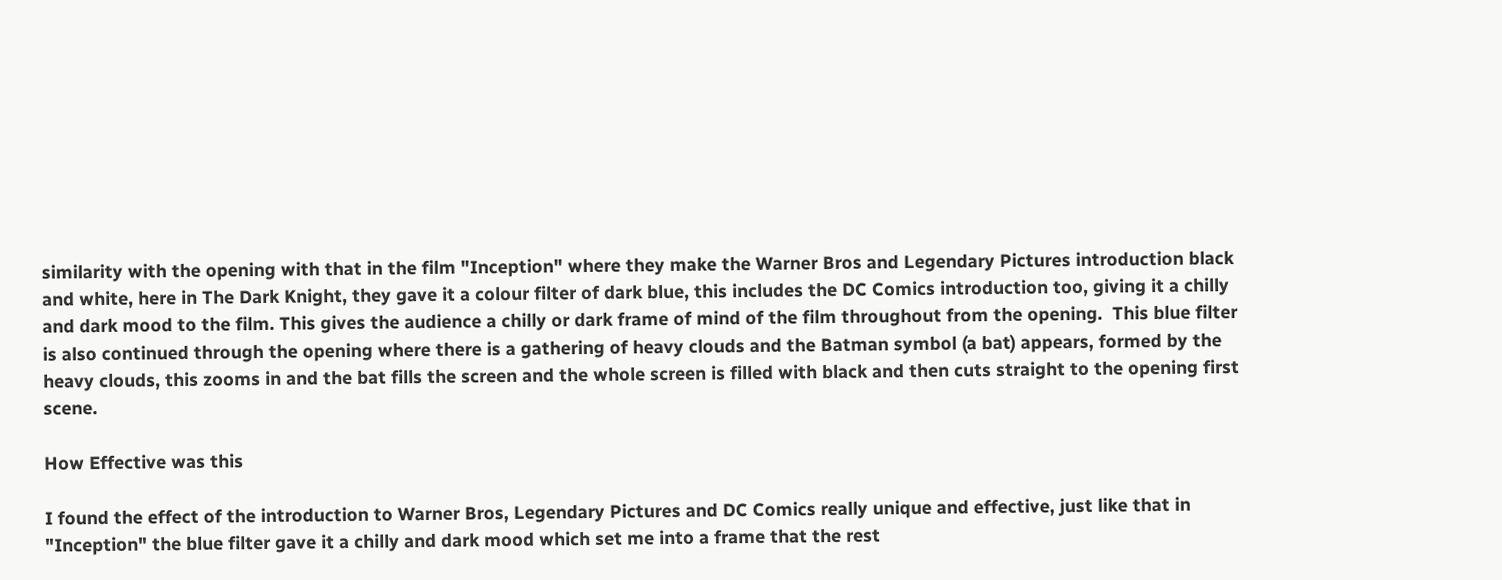similarity with the opening with that in the film "Inception" where they make the Warner Bros and Legendary Pictures introduction black and white, here in The Dark Knight, they gave it a colour filter of dark blue, this includes the DC Comics introduction too, giving it a chilly and dark mood to the film. This gives the audience a chilly or dark frame of mind of the film throughout from the opening.  This blue filter is also continued through the opening where there is a gathering of heavy clouds and the Batman symbol (a bat) appears, formed by the heavy clouds, this zooms in and the bat fills the screen and the whole screen is filled with black and then cuts straight to the opening first scene.

How Effective was this

I found the effect of the introduction to Warner Bros, Legendary Pictures and DC Comics really unique and effective, just like that in "Inception" the blue filter gave it a chilly and dark mood which set me into a frame that the rest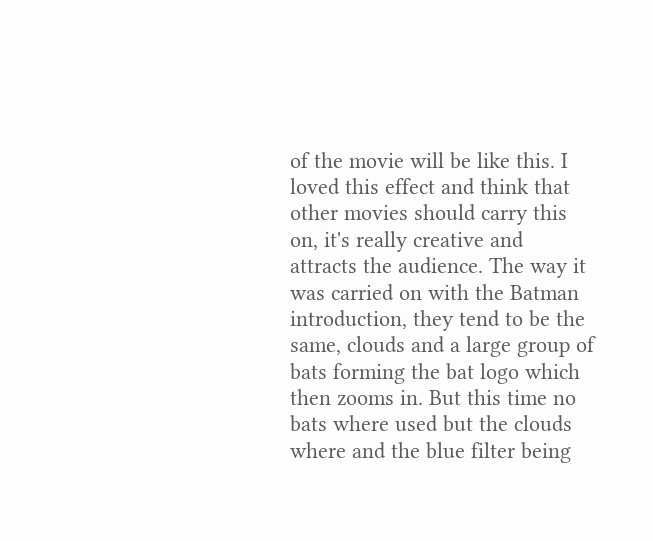of the movie will be like this. I loved this effect and think that other movies should carry this on, it's really creative and attracts the audience. The way it was carried on with the Batman introduction, they tend to be the same, clouds and a large group of bats forming the bat logo which then zooms in. But this time no bats where used but the clouds where and the blue filter being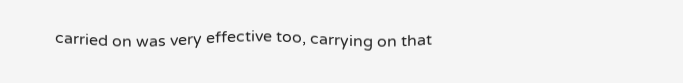carried on was very effective too, carrying on that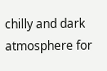chilly and dark atmosphere for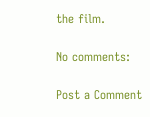the film.

No comments:

Post a Comment